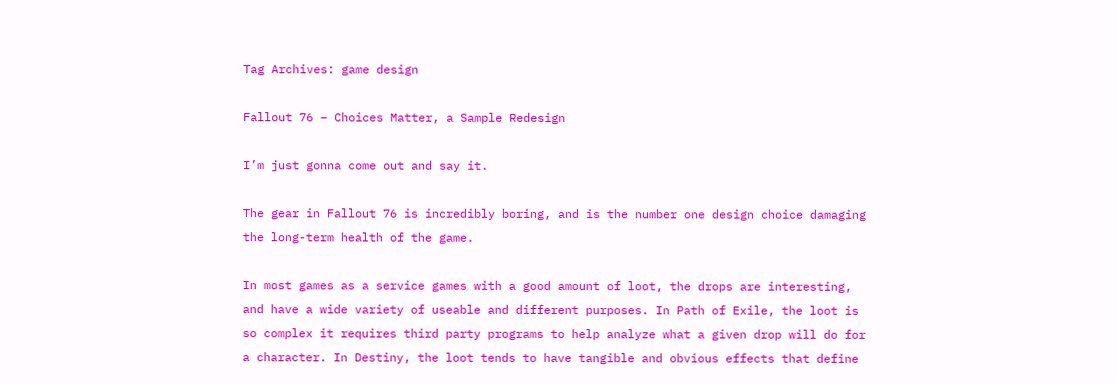Tag Archives: game design

Fallout 76 – Choices Matter, a Sample Redesign

I’m just gonna come out and say it.

The gear in Fallout 76 is incredibly boring, and is the number one design choice damaging the long-term health of the game.

In most games as a service games with a good amount of loot, the drops are interesting, and have a wide variety of useable and different purposes. In Path of Exile, the loot is so complex it requires third party programs to help analyze what a given drop will do for a character. In Destiny, the loot tends to have tangible and obvious effects that define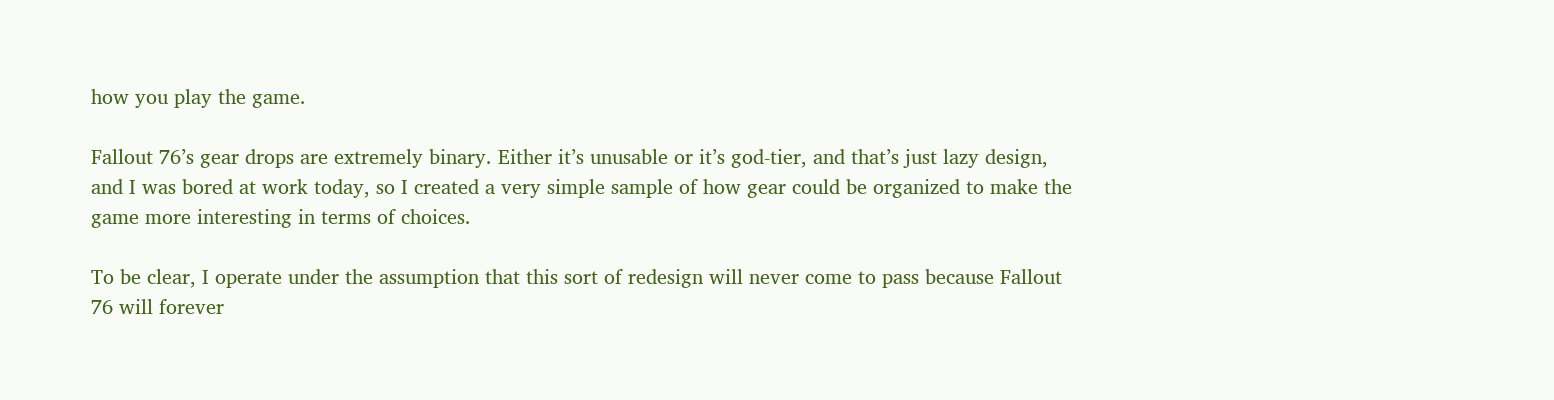how you play the game.

Fallout 76’s gear drops are extremely binary. Either it’s unusable or it’s god-tier, and that’s just lazy design, and I was bored at work today, so I created a very simple sample of how gear could be organized to make the game more interesting in terms of choices.

To be clear, I operate under the assumption that this sort of redesign will never come to pass because Fallout 76 will forever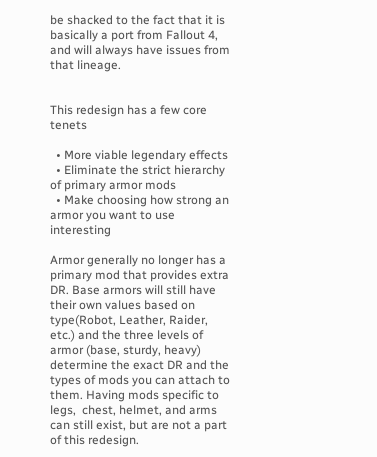be shacked to the fact that it is basically a port from Fallout 4, and will always have issues from that lineage.


This redesign has a few core tenets

  • More viable legendary effects
  • Eliminate the strict hierarchy of primary armor mods
  • Make choosing how strong an armor you want to use interesting

Armor generally no longer has a primary mod that provides extra DR. Base armors will still have their own values based on type(Robot, Leather, Raider, etc.) and the three levels of armor (base, sturdy, heavy) determine the exact DR and the types of mods you can attach to them. Having mods specific to legs,  chest, helmet, and arms can still exist, but are not a part of this redesign.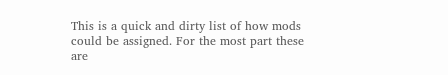This is a quick and dirty list of how mods could be assigned. For the most part these are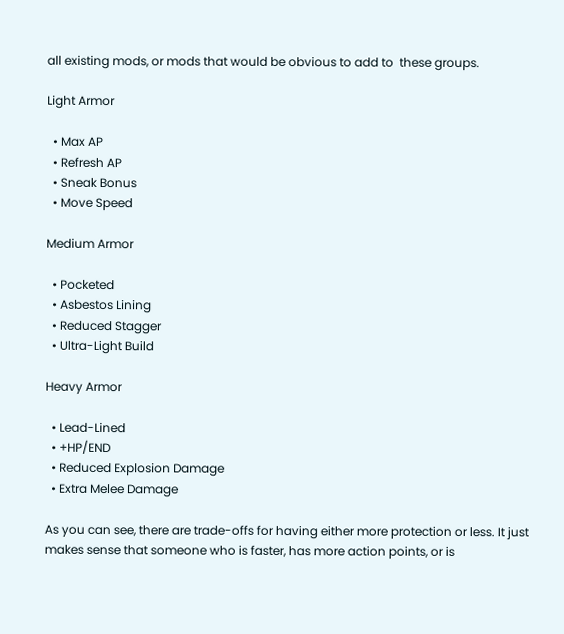all existing mods, or mods that would be obvious to add to  these groups.

Light Armor

  • Max AP
  • Refresh AP
  • Sneak Bonus
  • Move Speed

Medium Armor

  • Pocketed
  • Asbestos Lining
  • Reduced Stagger
  • Ultra-Light Build

Heavy Armor

  • Lead-Lined
  • +HP/END
  • Reduced Explosion Damage
  • Extra Melee Damage

As you can see, there are trade-offs for having either more protection or less. It just makes sense that someone who is faster, has more action points, or is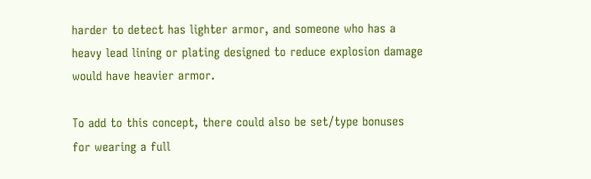harder to detect has lighter armor, and someone who has a heavy lead lining or plating designed to reduce explosion damage would have heavier armor.

To add to this concept, there could also be set/type bonuses for wearing a full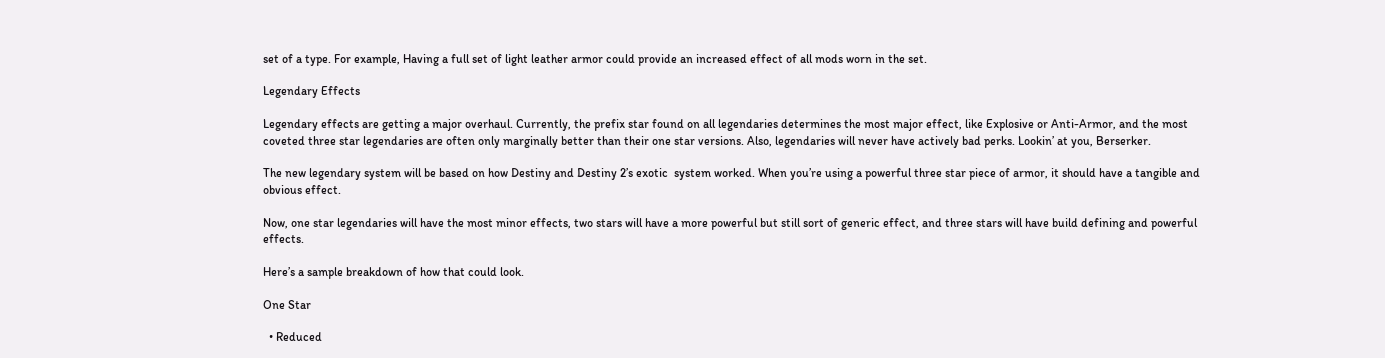set of a type. For example, Having a full set of light leather armor could provide an increased effect of all mods worn in the set.

Legendary Effects

Legendary effects are getting a major overhaul. Currently, the prefix star found on all legendaries determines the most major effect, like Explosive or Anti-Armor, and the most coveted three star legendaries are often only marginally better than their one star versions. Also, legendaries will never have actively bad perks. Lookin’ at you, Berserker.

The new legendary system will be based on how Destiny and Destiny 2’s exotic  system worked. When you’re using a powerful three star piece of armor, it should have a tangible and obvious effect.

Now, one star legendaries will have the most minor effects, two stars will have a more powerful but still sort of generic effect, and three stars will have build defining and powerful effects.

Here’s a sample breakdown of how that could look.

One Star

  • Reduced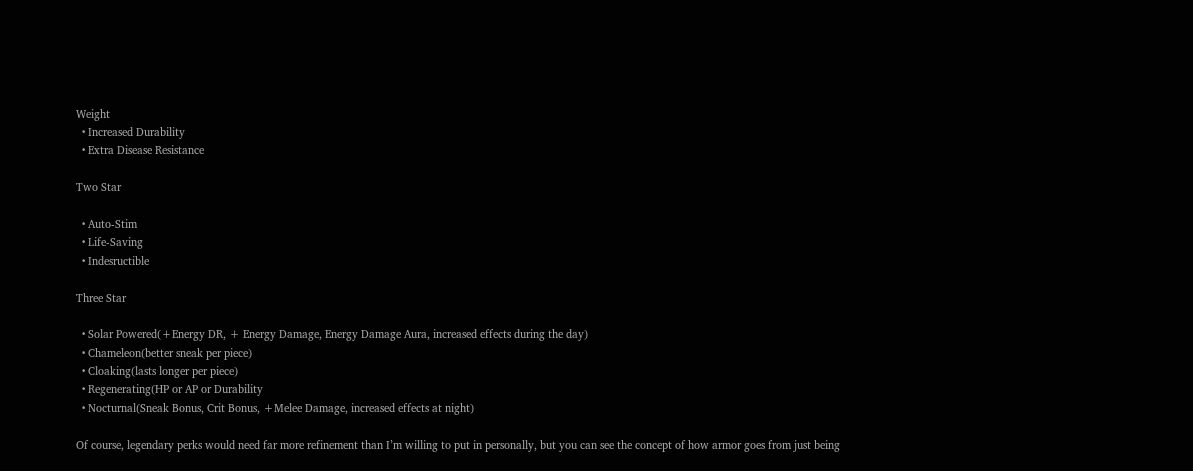Weight
  • Increased Durability
  • Extra Disease Resistance

Two Star

  • Auto-Stim
  • Life-Saving
  • Indesructible

Three Star

  • Solar Powered(+Energy DR, + Energy Damage, Energy Damage Aura, increased effects during the day)
  • Chameleon(better sneak per piece)
  • Cloaking(lasts longer per piece)
  • Regenerating(HP or AP or Durability
  • Nocturnal(Sneak Bonus, Crit Bonus, +Melee Damage, increased effects at night)

Of course, legendary perks would need far more refinement than I’m willing to put in personally, but you can see the concept of how armor goes from just being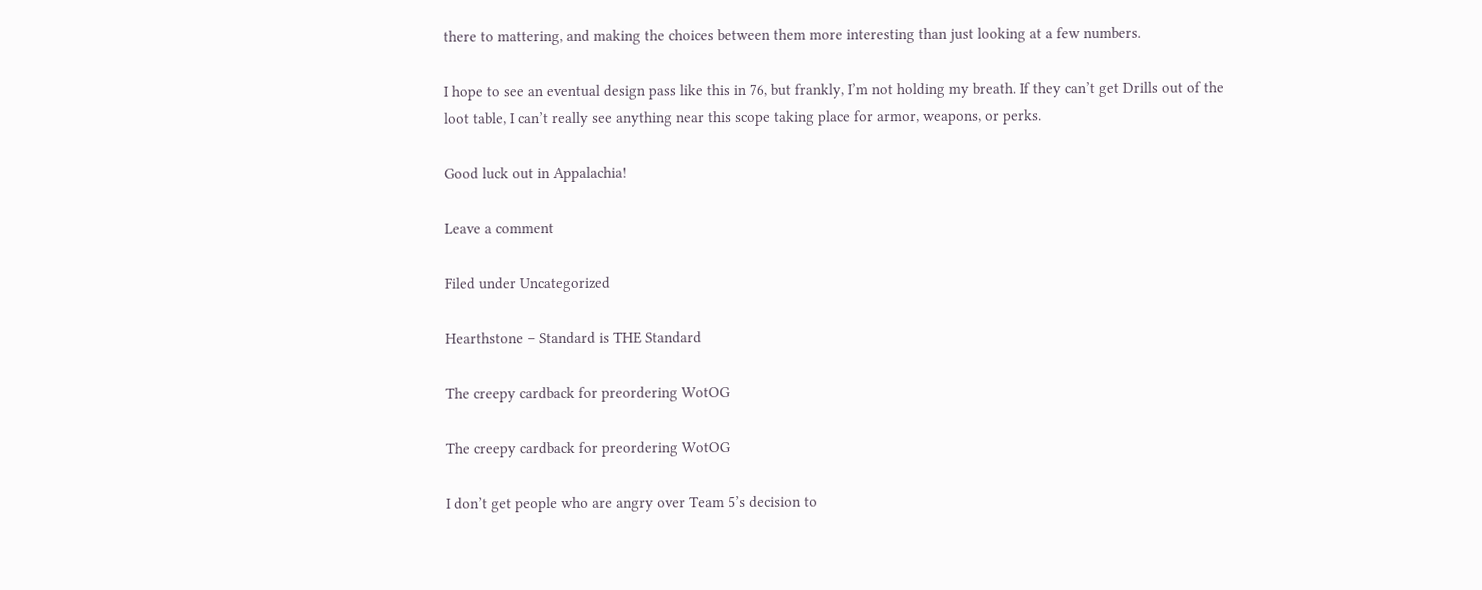there to mattering, and making the choices between them more interesting than just looking at a few numbers.

I hope to see an eventual design pass like this in 76, but frankly, I’m not holding my breath. If they can’t get Drills out of the loot table, I can’t really see anything near this scope taking place for armor, weapons, or perks.

Good luck out in Appalachia!

Leave a comment

Filed under Uncategorized

Hearthstone – Standard is THE Standard

The creepy cardback for preordering WotOG

The creepy cardback for preordering WotOG

I don’t get people who are angry over Team 5’s decision to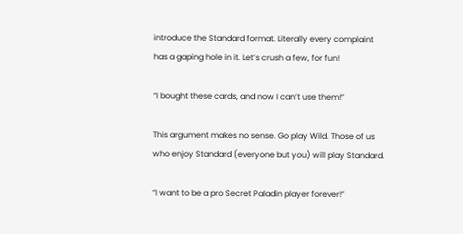introduce the Standard format. Literally every complaint has a gaping hole in it. Let’s crush a few, for fun!

“I bought these cards, and now I can’t use them!”

This argument makes no sense. Go play Wild. Those of us who enjoy Standard (everyone but you) will play Standard.

“I want to be a pro Secret Paladin player forever!”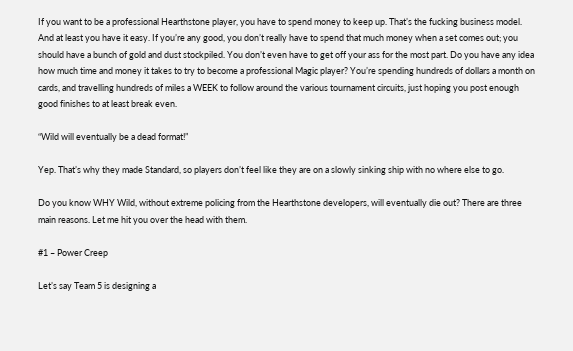If you want to be a professional Hearthstone player, you have to spend money to keep up. That’s the fucking business model. And at least you have it easy. If you’re any good, you don’t really have to spend that much money when a set comes out; you should have a bunch of gold and dust stockpiled. You don’t even have to get off your ass for the most part. Do you have any idea how much time and money it takes to try to become a professional Magic player? You’re spending hundreds of dollars a month on cards, and travelling hundreds of miles a WEEK to follow around the various tournament circuits, just hoping you post enough good finishes to at least break even.

“Wild will eventually be a dead format!”

Yep. That’s why they made Standard, so players don’t feel like they are on a slowly sinking ship with no where else to go.

Do you know WHY Wild, without extreme policing from the Hearthstone developers, will eventually die out? There are three main reasons. Let me hit you over the head with them.

#1 – Power Creep

Let’s say Team 5 is designing a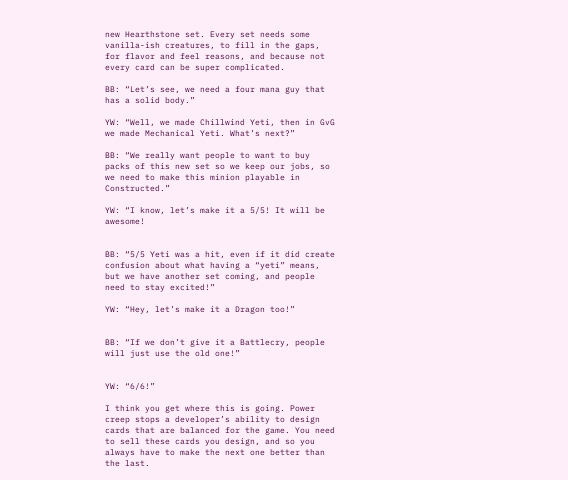new Hearthstone set. Every set needs some vanilla-ish creatures, to fill in the gaps, for flavor and feel reasons, and because not every card can be super complicated.

BB: “Let’s see, we need a four mana guy that has a solid body.”

YW: “Well, we made Chillwind Yeti, then in GvG we made Mechanical Yeti. What’s next?”

BB: “We really want people to want to buy packs of this new set so we keep our jobs, so we need to make this minion playable in Constructed.”

YW: “I know, let’s make it a 5/5! It will be awesome!


BB: “5/5 Yeti was a hit, even if it did create confusion about what having a “yeti” means, but we have another set coming, and people need to stay excited!”

YW: “Hey, let’s make it a Dragon too!”


BB: “If we don’t give it a Battlecry, people will just use the old one!”


YW: “6/6!”

I think you get where this is going. Power creep stops a developer’s ability to design cards that are balanced for the game. You need to sell these cards you design, and so you always have to make the next one better than the last.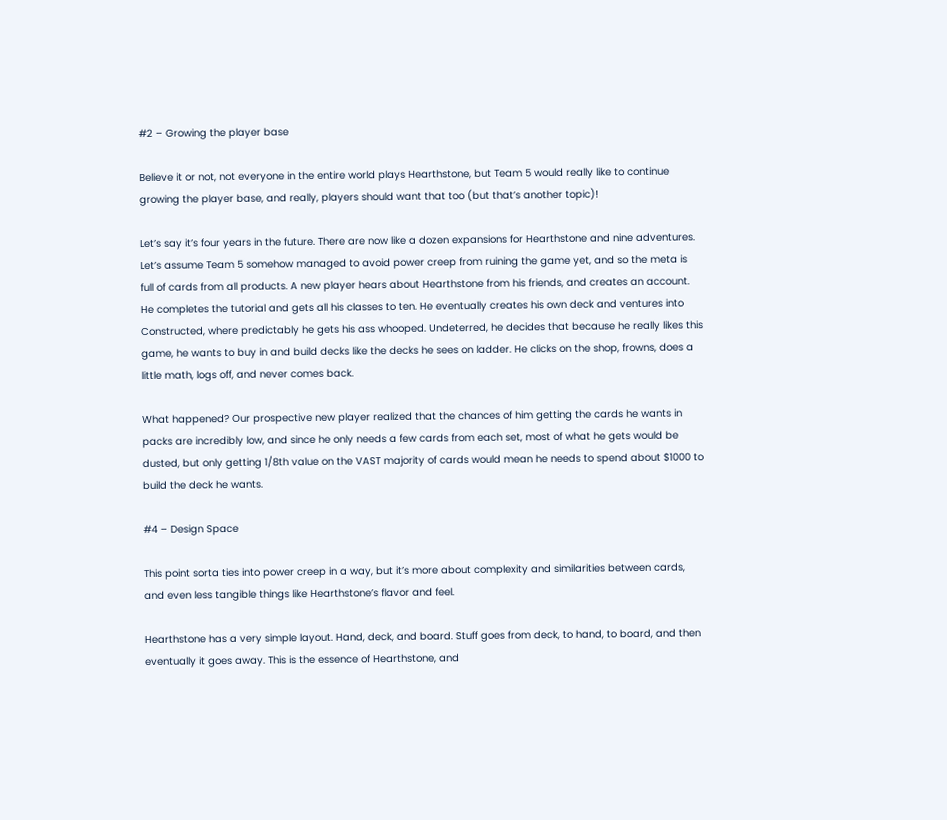#2 – Growing the player base

Believe it or not, not everyone in the entire world plays Hearthstone, but Team 5 would really like to continue growing the player base, and really, players should want that too (but that’s another topic)!

Let’s say it’s four years in the future. There are now like a dozen expansions for Hearthstone and nine adventures. Let’s assume Team 5 somehow managed to avoid power creep from ruining the game yet, and so the meta is full of cards from all products. A new player hears about Hearthstone from his friends, and creates an account. He completes the tutorial and gets all his classes to ten. He eventually creates his own deck and ventures into Constructed, where predictably he gets his ass whooped. Undeterred, he decides that because he really likes this game, he wants to buy in and build decks like the decks he sees on ladder. He clicks on the shop, frowns, does a little math, logs off, and never comes back.

What happened? Our prospective new player realized that the chances of him getting the cards he wants in packs are incredibly low, and since he only needs a few cards from each set, most of what he gets would be dusted, but only getting 1/8th value on the VAST majority of cards would mean he needs to spend about $1000 to build the deck he wants.

#4 – Design Space

This point sorta ties into power creep in a way, but it’s more about complexity and similarities between cards, and even less tangible things like Hearthstone’s flavor and feel.

Hearthstone has a very simple layout. Hand, deck, and board. Stuff goes from deck, to hand, to board, and then eventually it goes away. This is the essence of Hearthstone, and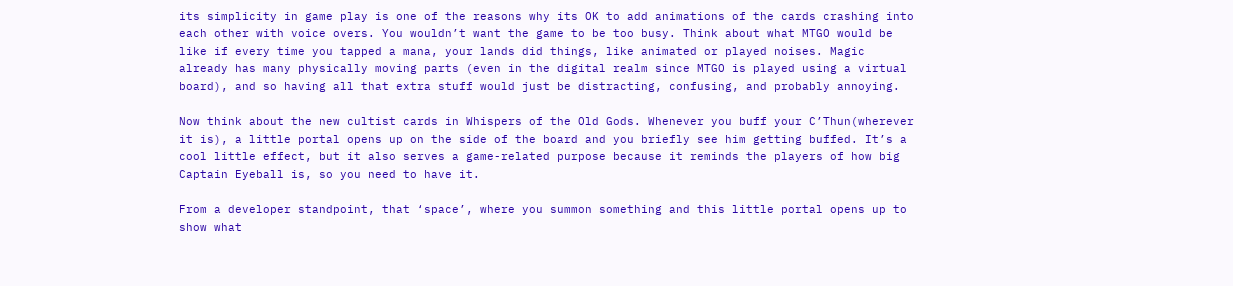its simplicity in game play is one of the reasons why its OK to add animations of the cards crashing into each other with voice overs. You wouldn’t want the game to be too busy. Think about what MTGO would be like if every time you tapped a mana, your lands did things, like animated or played noises. Magic already has many physically moving parts (even in the digital realm since MTGO is played using a virtual board), and so having all that extra stuff would just be distracting, confusing, and probably annoying.

Now think about the new cultist cards in Whispers of the Old Gods. Whenever you buff your C’Thun(wherever it is), a little portal opens up on the side of the board and you briefly see him getting buffed. It’s a cool little effect, but it also serves a game-related purpose because it reminds the players of how big Captain Eyeball is, so you need to have it.

From a developer standpoint, that ‘space’, where you summon something and this little portal opens up to show what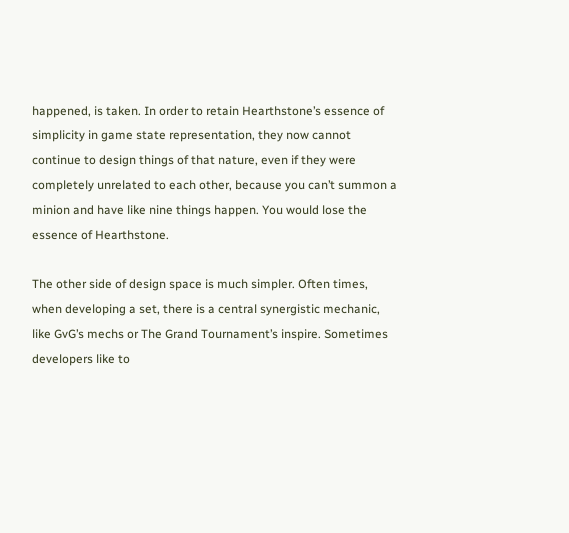happened, is taken. In order to retain Hearthstone’s essence of simplicity in game state representation, they now cannot continue to design things of that nature, even if they were completely unrelated to each other, because you can’t summon a minion and have like nine things happen. You would lose the essence of Hearthstone.

The other side of design space is much simpler. Often times, when developing a set, there is a central synergistic mechanic, like GvG’s mechs or The Grand Tournament’s inspire. Sometimes developers like to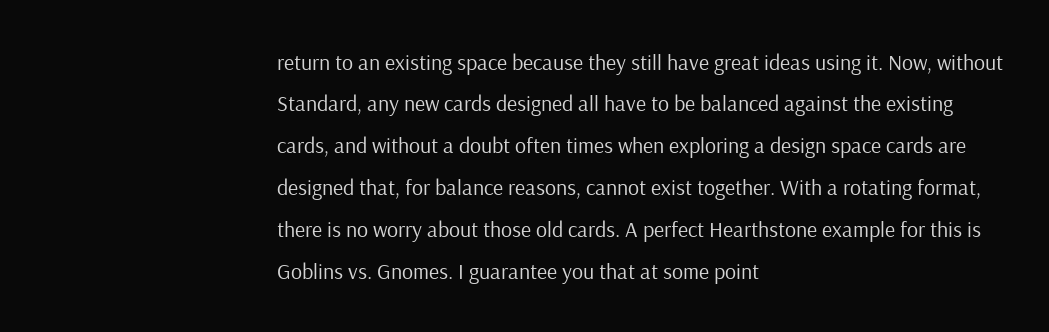return to an existing space because they still have great ideas using it. Now, without Standard, any new cards designed all have to be balanced against the existing cards, and without a doubt often times when exploring a design space cards are designed that, for balance reasons, cannot exist together. With a rotating format, there is no worry about those old cards. A perfect Hearthstone example for this is Goblins vs. Gnomes. I guarantee you that at some point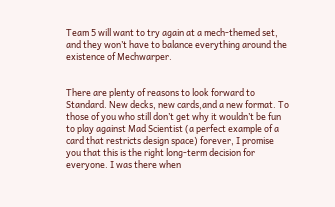Team 5 will want to try again at a mech-themed set, and they won’t have to balance everything around the existence of Mechwarper.


There are plenty of reasons to look forward to Standard. New decks, new cards,and a new format. To those of you who still don’t get why it wouldn’t be fun to play against Mad Scientist (a perfect example of a card that restricts design space) forever, I promise you that this is the right long-term decision for everyone. I was there when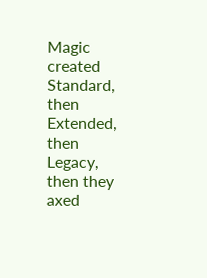Magic created Standard, then Extended, then Legacy, then they axed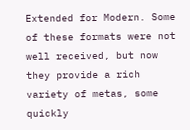Extended for Modern. Some of these formats were not well received, but now they provide a rich variety of metas, some quickly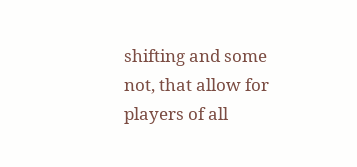shifting and some not, that allow for players of all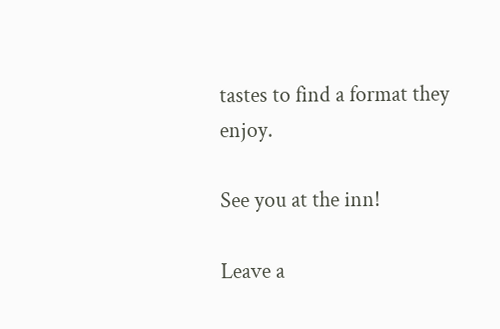tastes to find a format they enjoy.

See you at the inn!

Leave a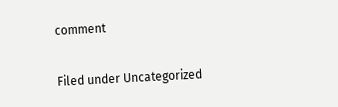comment

Filed under Uncategorized